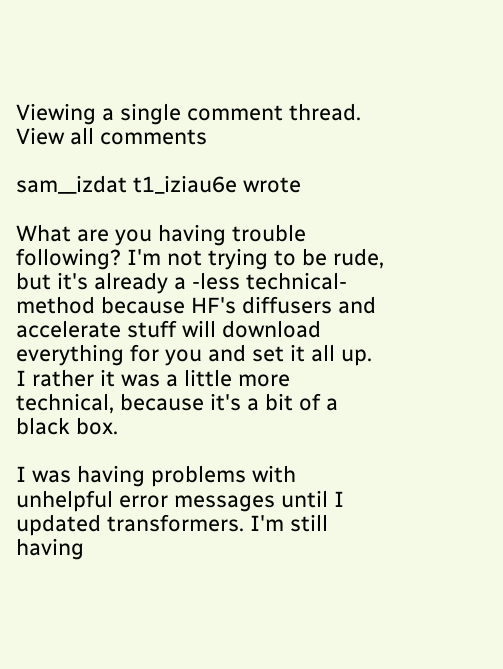Viewing a single comment thread. View all comments

sam__izdat t1_iziau6e wrote

What are you having trouble following? I'm not trying to be rude, but it's already a -less technical- method because HF's diffusers and accelerate stuff will download everything for you and set it all up. I rather it was a little more technical, because it's a bit of a black box.

I was having problems with unhelpful error messages until I updated transformers. I'm still having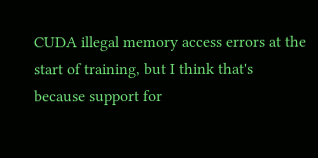CUDA illegal memory access errors at the start of training, but I think that's because support for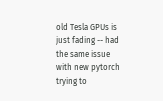old Tesla GPUs is just fading -- had the same issue with new pytorch trying to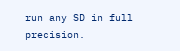run any SD in full precision.